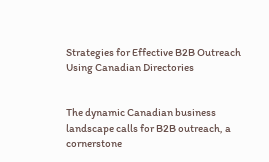Strategies for Effective B2B Outreach Using Canadian Directories


The dynamic Canadian business landscape calls for B2B outreach, a cornerstone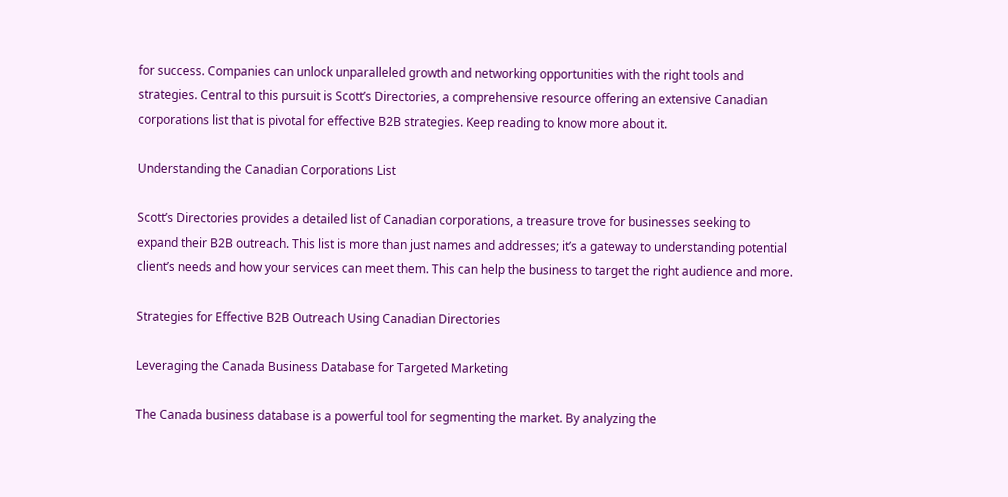for success. Companies can unlock unparalleled growth and networking opportunities with the right tools and strategies. Central to this pursuit is Scott’s Directories, a comprehensive resource offering an extensive Canadian corporations list that is pivotal for effective B2B strategies. Keep reading to know more about it.

Understanding the Canadian Corporations List

Scott’s Directories provides a detailed list of Canadian corporations, a treasure trove for businesses seeking to expand their B2B outreach. This list is more than just names and addresses; it’s a gateway to understanding potential client’s needs and how your services can meet them. This can help the business to target the right audience and more.

Strategies for Effective B2B Outreach Using Canadian Directories

Leveraging the Canada Business Database for Targeted Marketing

The Canada business database is a powerful tool for segmenting the market. By analyzing the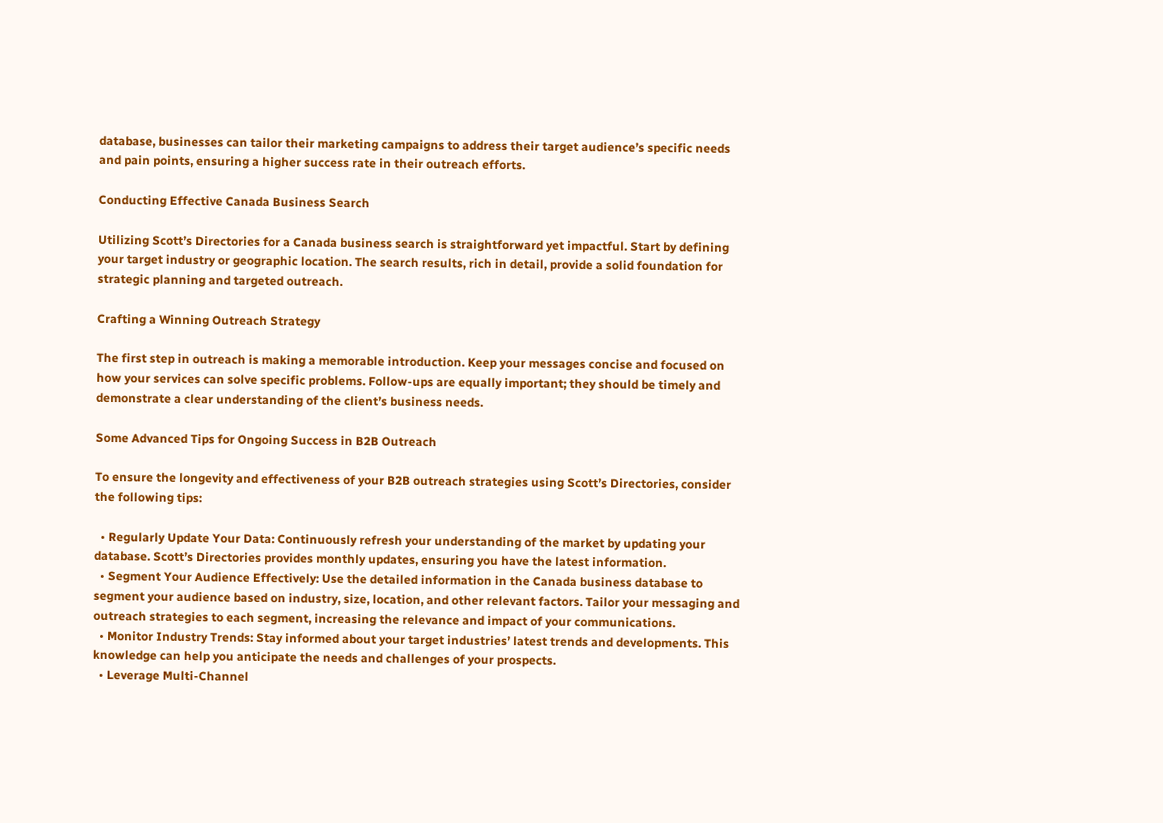database, businesses can tailor their marketing campaigns to address their target audience’s specific needs and pain points, ensuring a higher success rate in their outreach efforts.

Conducting Effective Canada Business Search

Utilizing Scott’s Directories for a Canada business search is straightforward yet impactful. Start by defining your target industry or geographic location. The search results, rich in detail, provide a solid foundation for strategic planning and targeted outreach.

Crafting a Winning Outreach Strategy

The first step in outreach is making a memorable introduction. Keep your messages concise and focused on how your services can solve specific problems. Follow-ups are equally important; they should be timely and demonstrate a clear understanding of the client’s business needs.

Some Advanced Tips for Ongoing Success in B2B Outreach

To ensure the longevity and effectiveness of your B2B outreach strategies using Scott’s Directories, consider the following tips:

  • Regularly Update Your Data: Continuously refresh your understanding of the market by updating your database. Scott’s Directories provides monthly updates, ensuring you have the latest information.
  • Segment Your Audience Effectively: Use the detailed information in the Canada business database to segment your audience based on industry, size, location, and other relevant factors. Tailor your messaging and outreach strategies to each segment, increasing the relevance and impact of your communications.
  • Monitor Industry Trends: Stay informed about your target industries’ latest trends and developments. This knowledge can help you anticipate the needs and challenges of your prospects.
  • Leverage Multi-Channel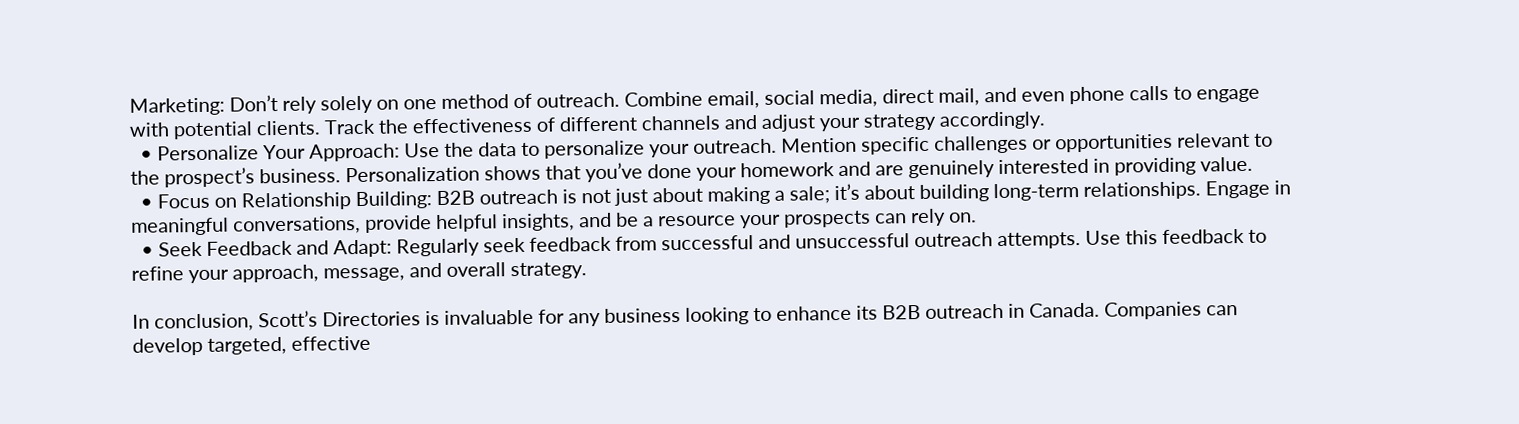Marketing: Don’t rely solely on one method of outreach. Combine email, social media, direct mail, and even phone calls to engage with potential clients. Track the effectiveness of different channels and adjust your strategy accordingly.
  • Personalize Your Approach: Use the data to personalize your outreach. Mention specific challenges or opportunities relevant to the prospect’s business. Personalization shows that you’ve done your homework and are genuinely interested in providing value.
  • Focus on Relationship Building: B2B outreach is not just about making a sale; it’s about building long-term relationships. Engage in meaningful conversations, provide helpful insights, and be a resource your prospects can rely on.
  • Seek Feedback and Adapt: Regularly seek feedback from successful and unsuccessful outreach attempts. Use this feedback to refine your approach, message, and overall strategy.

In conclusion, Scott’s Directories is invaluable for any business looking to enhance its B2B outreach in Canada. Companies can develop targeted, effective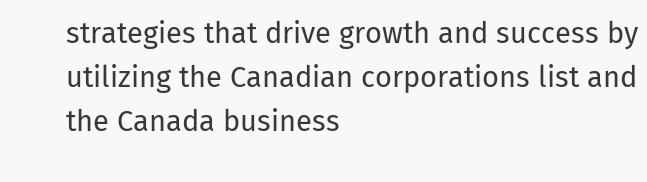strategies that drive growth and success by utilizing the Canadian corporations list and the Canada business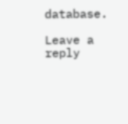database.

Leave a reply